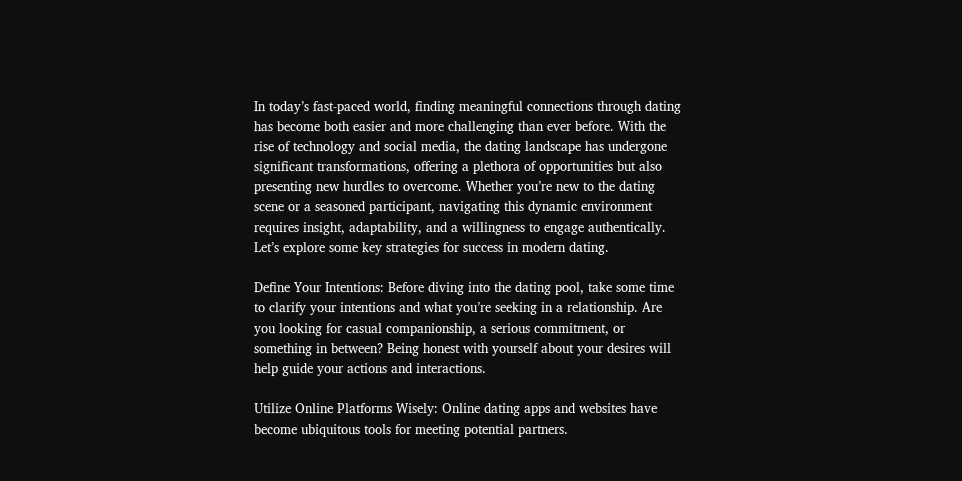In today’s fast-paced world, finding meaningful connections through dating has become both easier and more challenging than ever before. With the rise of technology and social media, the dating landscape has undergone significant transformations, offering a plethora of opportunities but also presenting new hurdles to overcome. Whether you’re new to the dating scene or a seasoned participant, navigating this dynamic environment requires insight, adaptability, and a willingness to engage authentically. Let’s explore some key strategies for success in modern dating.

Define Your Intentions: Before diving into the dating pool, take some time to clarify your intentions and what you’re seeking in a relationship. Are you looking for casual companionship, a serious commitment, or something in between? Being honest with yourself about your desires will help guide your actions and interactions.

Utilize Online Platforms Wisely: Online dating apps and websites have become ubiquitous tools for meeting potential partners.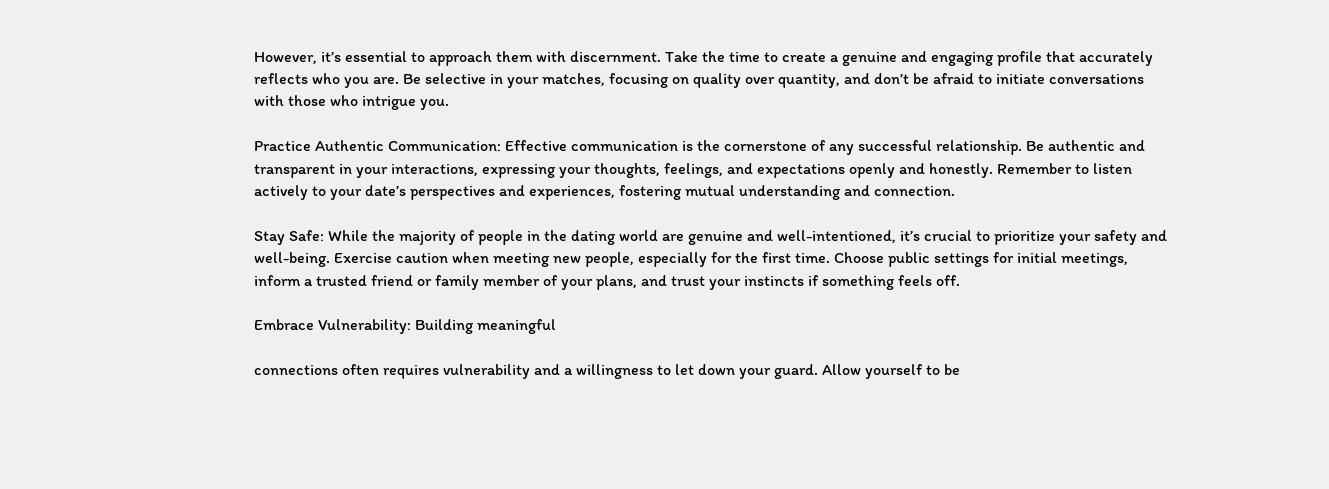However, it’s essential to approach them with discernment. Take the time to create a genuine and engaging profile that accurately reflects who you are. Be selective in your matches, focusing on quality over quantity, and don’t be afraid to initiate conversations with those who intrigue you.

Practice Authentic Communication: Effective communication is the cornerstone of any successful relationship. Be authentic and transparent in your interactions, expressing your thoughts, feelings, and expectations openly and honestly. Remember to listen actively to your date’s perspectives and experiences, fostering mutual understanding and connection.

Stay Safe: While the majority of people in the dating world are genuine and well-intentioned, it’s crucial to prioritize your safety and well-being. Exercise caution when meeting new people, especially for the first time. Choose public settings for initial meetings, inform a trusted friend or family member of your plans, and trust your instincts if something feels off.

Embrace Vulnerability: Building meaningful

connections often requires vulnerability and a willingness to let down your guard. Allow yourself to be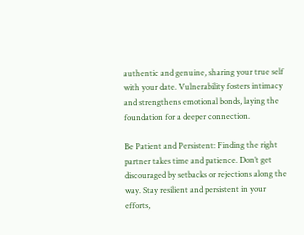authentic and genuine, sharing your true self with your date. Vulnerability fosters intimacy and strengthens emotional bonds, laying the foundation for a deeper connection.

Be Patient and Persistent: Finding the right partner takes time and patience. Don’t get discouraged by setbacks or rejections along the way. Stay resilient and persistent in your efforts,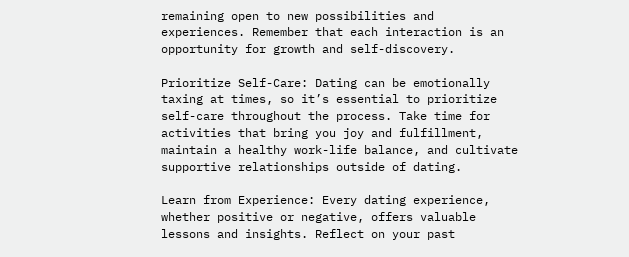remaining open to new possibilities and experiences. Remember that each interaction is an opportunity for growth and self-discovery.

Prioritize Self-Care: Dating can be emotionally taxing at times, so it’s essential to prioritize self-care throughout the process. Take time for activities that bring you joy and fulfillment, maintain a healthy work-life balance, and cultivate supportive relationships outside of dating.

Learn from Experience: Every dating experience, whether positive or negative, offers valuable lessons and insights. Reflect on your past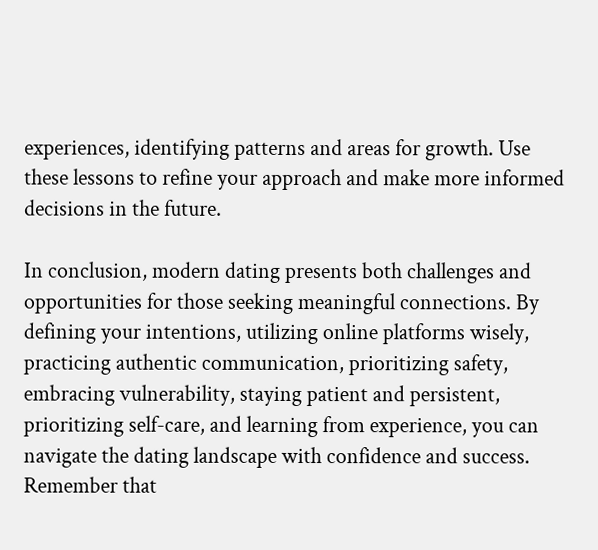experiences, identifying patterns and areas for growth. Use these lessons to refine your approach and make more informed decisions in the future.

In conclusion, modern dating presents both challenges and opportunities for those seeking meaningful connections. By defining your intentions, utilizing online platforms wisely, practicing authentic communication, prioritizing safety, embracing vulnerability, staying patient and persistent, prioritizing self-care, and learning from experience, you can navigate the dating landscape with confidence and success. Remember that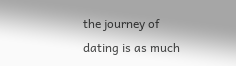the journey of dating is as much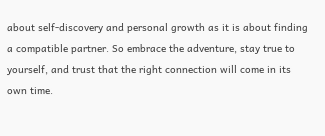about self-discovery and personal growth as it is about finding a compatible partner. So embrace the adventure, stay true to yourself, and trust that the right connection will come in its own time.